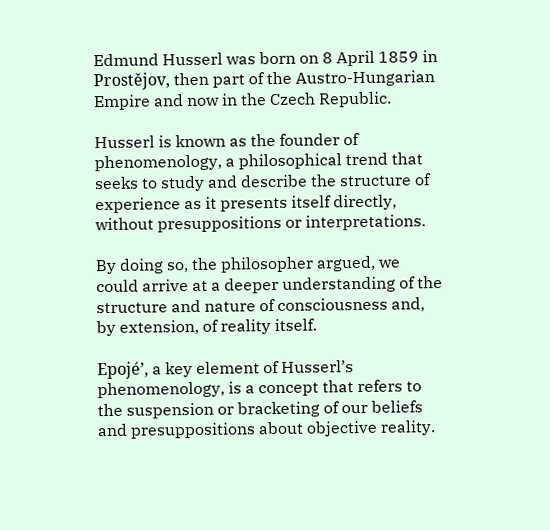Edmund Husserl was born on 8 April 1859 in Prostějov, then part of the Austro-Hungarian Empire and now in the Czech Republic.

Husserl is known as the founder of phenomenology, a philosophical trend that seeks to study and describe the structure of experience as it presents itself directly, without presuppositions or interpretations.

By doing so, the philosopher argued, we could arrive at a deeper understanding of the structure and nature of consciousness and, by extension, of reality itself.

Epojé’, a key element of Husserl’s phenomenology, is a concept that refers to the suspension or bracketing of our beliefs and presuppositions about objective reality.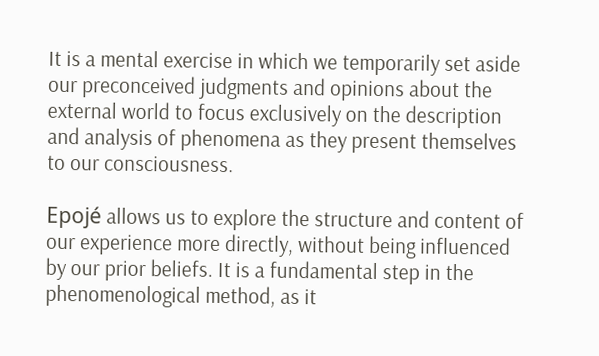It is a mental exercise in which we temporarily set aside our preconceived judgments and opinions about the external world to focus exclusively on the description and analysis of phenomena as they present themselves to our consciousness.

Epojé allows us to explore the structure and content of our experience more directly, without being influenced by our prior beliefs. It is a fundamental step in the phenomenological method, as it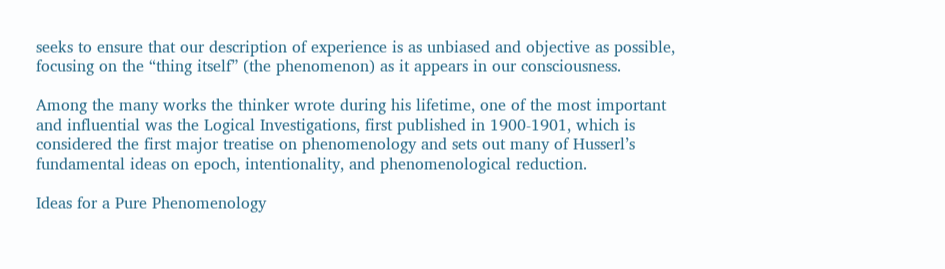seeks to ensure that our description of experience is as unbiased and objective as possible, focusing on the “thing itself” (the phenomenon) as it appears in our consciousness.

Among the many works the thinker wrote during his lifetime, one of the most important and influential was the Logical Investigations, first published in 1900-1901, which is considered the first major treatise on phenomenology and sets out many of Husserl’s fundamental ideas on epoch, intentionality, and phenomenological reduction.

Ideas for a Pure Phenomenology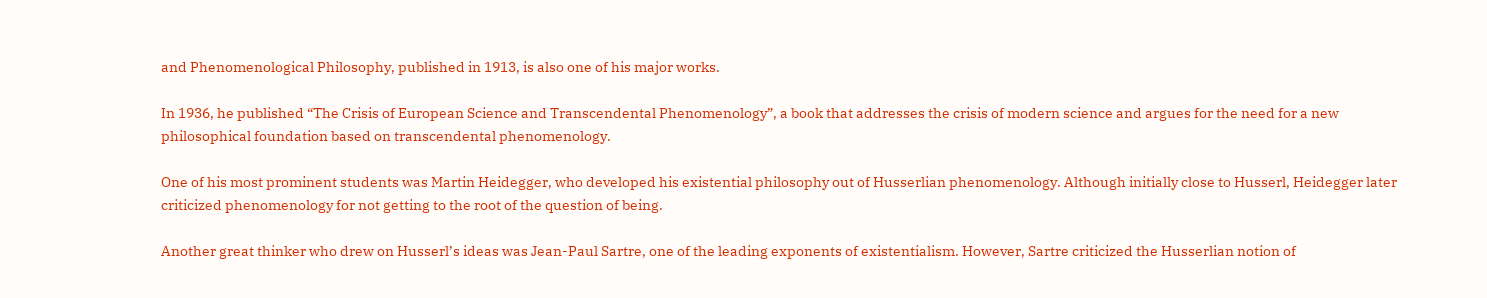and Phenomenological Philosophy, published in 1913, is also one of his major works.

In 1936, he published “The Crisis of European Science and Transcendental Phenomenology”, a book that addresses the crisis of modern science and argues for the need for a new philosophical foundation based on transcendental phenomenology.

One of his most prominent students was Martin Heidegger, who developed his existential philosophy out of Husserlian phenomenology. Although initially close to Husserl, Heidegger later criticized phenomenology for not getting to the root of the question of being.

Another great thinker who drew on Husserl’s ideas was Jean-Paul Sartre, one of the leading exponents of existentialism. However, Sartre criticized the Husserlian notion of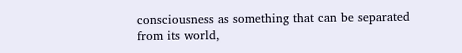consciousness as something that can be separated from its world,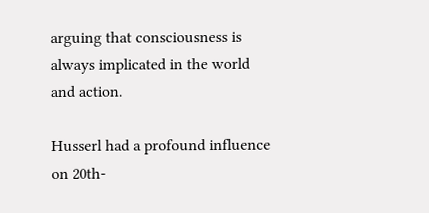arguing that consciousness is always implicated in the world and action.

Husserl had a profound influence on 20th-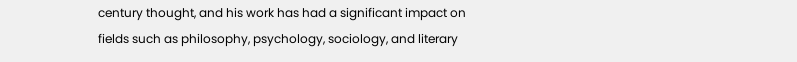century thought, and his work has had a significant impact on fields such as philosophy, psychology, sociology, and literary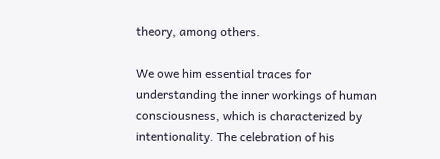theory, among others.

We owe him essential traces for understanding the inner workings of human consciousness, which is characterized by intentionality. The celebration of his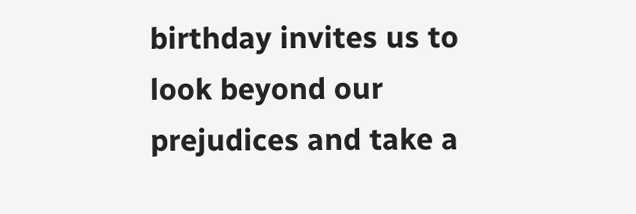birthday invites us to look beyond our prejudices and take a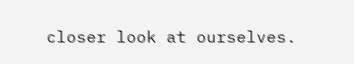closer look at ourselves.